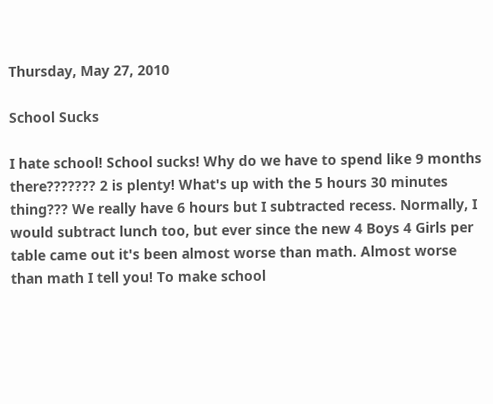Thursday, May 27, 2010

School Sucks

I hate school! School sucks! Why do we have to spend like 9 months there??????? 2 is plenty! What's up with the 5 hours 30 minutes thing??? We really have 6 hours but I subtracted recess. Normally, I would subtract lunch too, but ever since the new 4 Boys 4 Girls per table came out it's been almost worse than math. Almost worse than math I tell you! To make school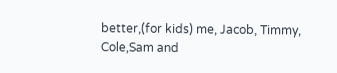better,(for kids) me, Jacob, Timmy, Cole,Sam and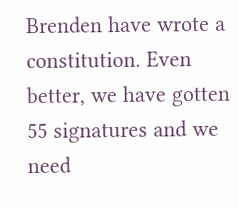Brenden have wrote a constitution. Even better, we have gotten 55 signatures and we need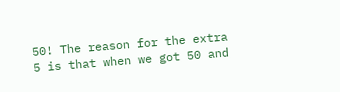50! The reason for the extra 5 is that when we got 50 and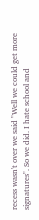recess wasn't over we said "Well we could get more signatures". So we did. I hate school and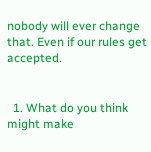nobody will ever change that. Even if our rules get accepted.


  1. What do you think might make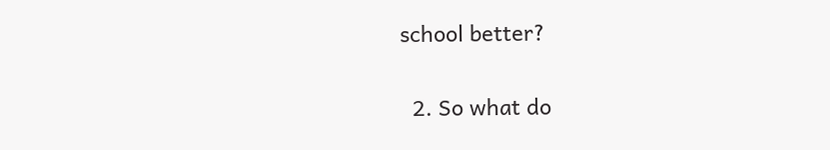school better?

  2. So what do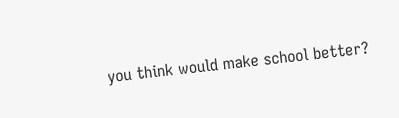you think would make school better?